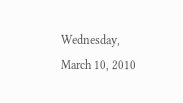Wednesday, March 10, 2010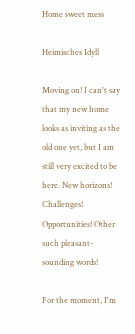Home sweet mess

Heimisches Idyll

Moving on! I can't say that my new home looks as inviting as the old one yet, but I am still very excited to be here. New horizons! Challenges! Opportunities! Other such pleasant-sounding words!

For the moment, I'm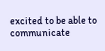excited to be able to communicate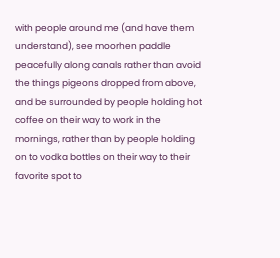with people around me (and have them understand), see moorhen paddle peacefully along canals rather than avoid the things pigeons dropped from above, and be surrounded by people holding hot coffee on their way to work in the mornings, rather than by people holding on to vodka bottles on their way to their favorite spot to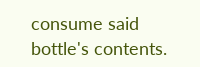consume said bottle's contents.